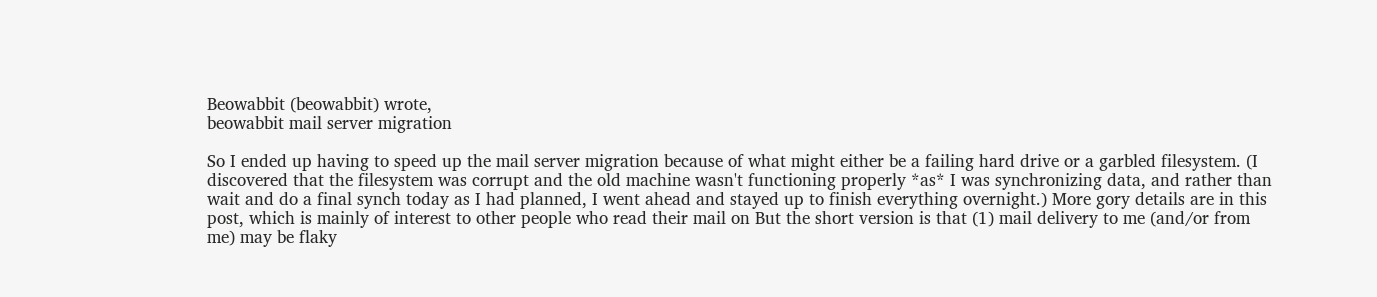Beowabbit (beowabbit) wrote,
beowabbit mail server migration

So I ended up having to speed up the mail server migration because of what might either be a failing hard drive or a garbled filesystem. (I discovered that the filesystem was corrupt and the old machine wasn't functioning properly *as* I was synchronizing data, and rather than wait and do a final synch today as I had planned, I went ahead and stayed up to finish everything overnight.) More gory details are in this post, which is mainly of interest to other people who read their mail on But the short version is that (1) mail delivery to me (and/or from me) may be flaky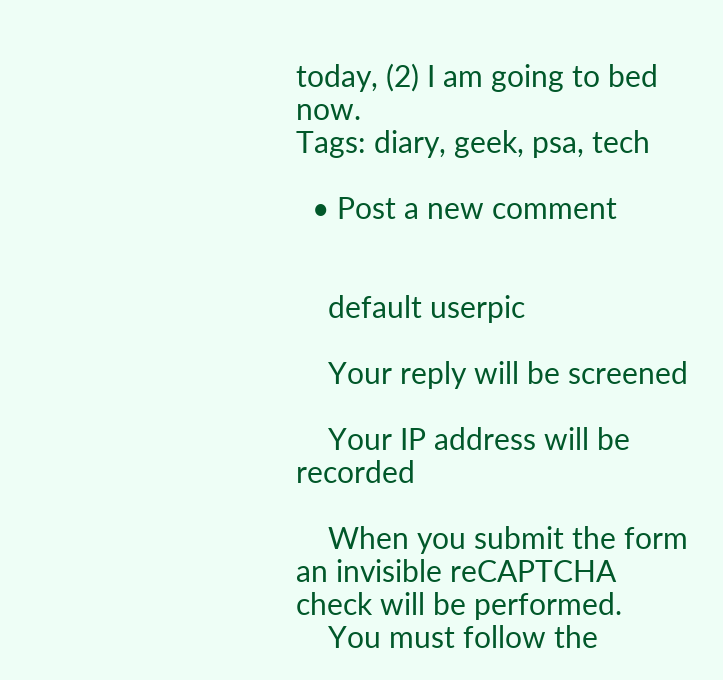today, (2) I am going to bed now.
Tags: diary, geek, psa, tech

  • Post a new comment


    default userpic

    Your reply will be screened

    Your IP address will be recorded

    When you submit the form an invisible reCAPTCHA check will be performed.
    You must follow the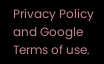Privacy Policy and Google Terms of use.